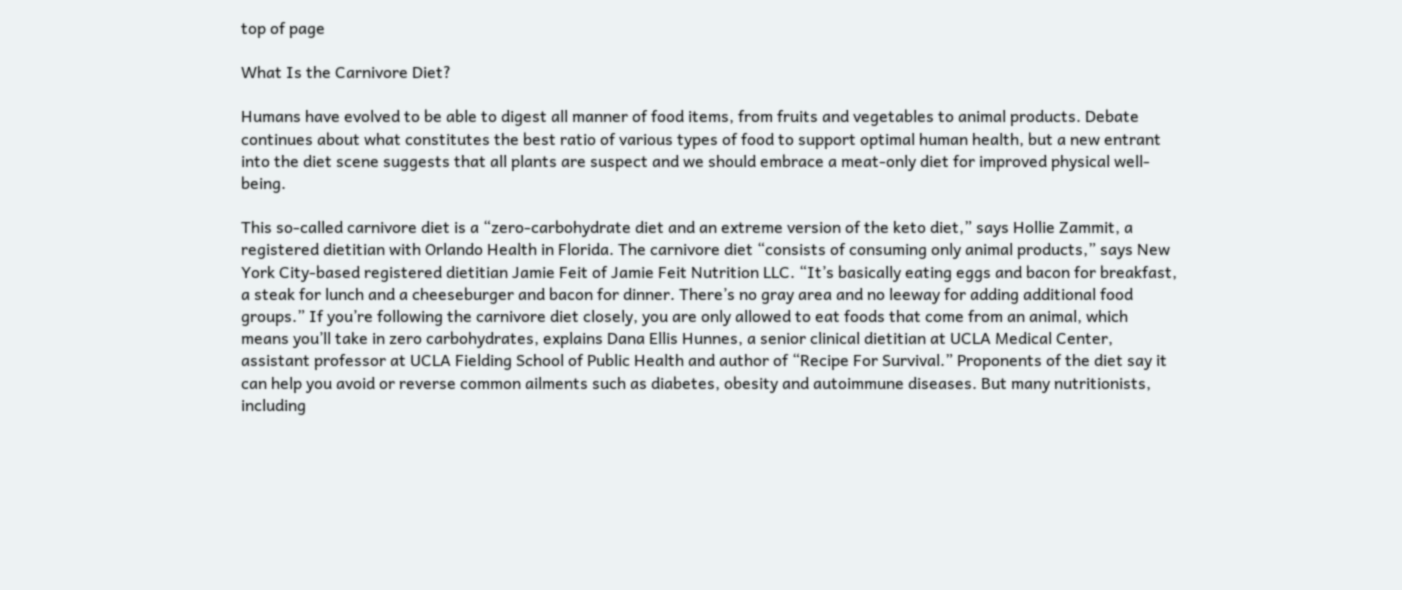top of page

What Is the Carnivore Diet?

Humans have evolved to be able to digest all manner of food items, from fruits and vegetables to animal products. Debate continues about what constitutes the best ratio of various types of food to support optimal human health, but a new entrant into the diet scene suggests that all plants are suspect and we should embrace a meat-only diet for improved physical well-being.

This so-called carnivore diet is a “zero-carbohydrate diet and an extreme version of the keto diet,” says Hollie Zammit, a registered dietitian with Orlando Health in Florida. The carnivore diet “consists of consuming only animal products,” says New York City-based registered dietitian Jamie Feit of Jamie Feit Nutrition LLC. “It’s basically eating eggs and bacon for breakfast, a steak for lunch and a cheeseburger and bacon for dinner. There’s no gray area and no leeway for adding additional food groups.” If you’re following the carnivore diet closely, you are only allowed to eat foods that come from an animal, which means you’ll take in zero carbohydrates, explains Dana Ellis Hunnes, a senior clinical dietitian at UCLA Medical Center, assistant professor at UCLA Fielding School of Public Health and author of “Recipe For Survival.” Proponents of the diet say it can help you avoid or reverse common ailments such as diabetes, obesity and autoimmune diseases. But many nutritionists, including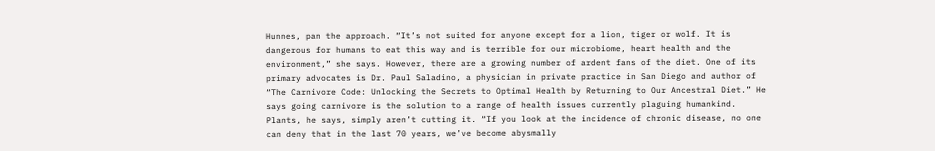Hunnes, pan the approach. “It’s not suited for anyone except for a lion, tiger or wolf. It is dangerous for humans to eat this way and is terrible for our microbiome, heart health and the environment,” she says. However, there are a growing number of ardent fans of the diet. One of its primary advocates is Dr. Paul Saladino, a physician in private practice in San Diego and author of “The Carnivore Code: Unlocking the Secrets to Optimal Health by Returning to Our Ancestral Diet.” He says going carnivore is the solution to a range of health issues currently plaguing humankind. Plants, he says, simply aren’t cutting it. “If you look at the incidence of chronic disease, no one can deny that in the last 70 years, we’ve become abysmally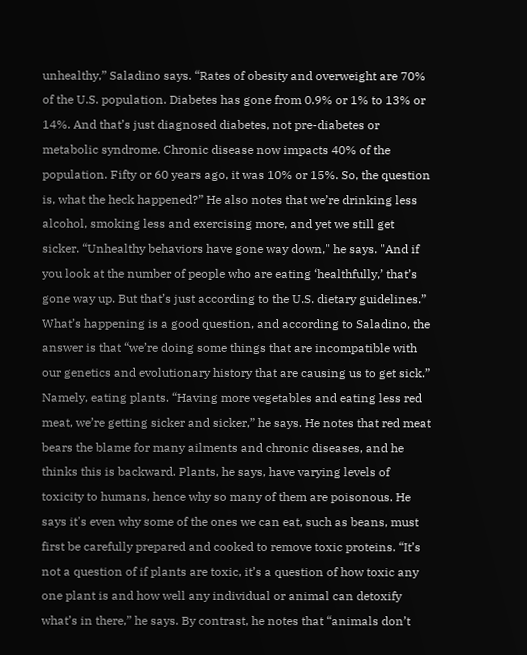unhealthy,” Saladino says. “Rates of obesity and overweight are 70% of the U.S. population. Diabetes has gone from 0.9% or 1% to 13% or 14%. And that’s just diagnosed diabetes, not pre-diabetes or metabolic syndrome. Chronic disease now impacts 40% of the population. Fifty or 60 years ago, it was 10% or 15%. So, the question is, what the heck happened?” He also notes that we’re drinking less alcohol, smoking less and exercising more, and yet we still get sicker. “Unhealthy behaviors have gone way down," he says. "And if you look at the number of people who are eating ‘healthfully,’ that’s gone way up. But that’s just according to the U.S. dietary guidelines.” What’s happening is a good question, and according to Saladino, the answer is that “we’re doing some things that are incompatible with our genetics and evolutionary history that are causing us to get sick.” Namely, eating plants. “Having more vegetables and eating less red meat, we’re getting sicker and sicker,” he says. He notes that red meat bears the blame for many ailments and chronic diseases, and he thinks this is backward. Plants, he says, have varying levels of toxicity to humans, hence why so many of them are poisonous. He says it's even why some of the ones we can eat, such as beans, must first be carefully prepared and cooked to remove toxic proteins. “It’s not a question of if plants are toxic, it’s a question of how toxic any one plant is and how well any individual or animal can detoxify what’s in there,” he says. By contrast, he notes that “animals don’t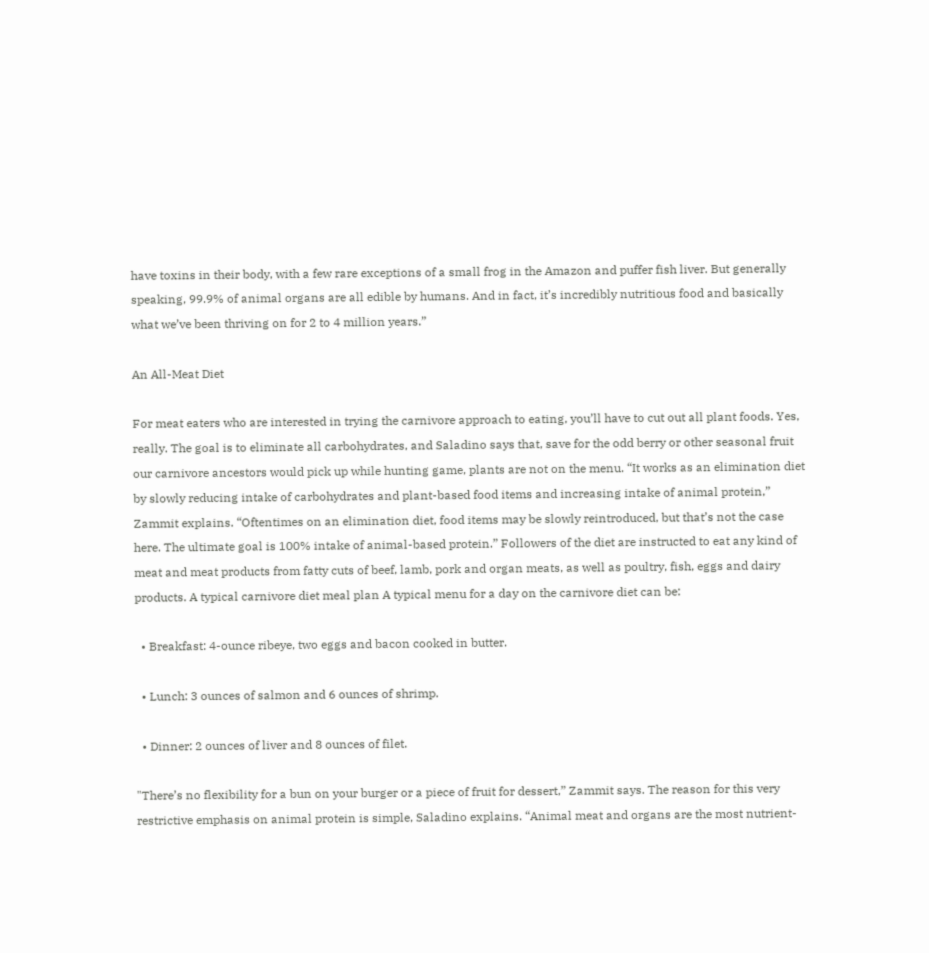have toxins in their body, with a few rare exceptions of a small frog in the Amazon and puffer fish liver. But generally speaking, 99.9% of animal organs are all edible by humans. And in fact, it’s incredibly nutritious food and basically what we’ve been thriving on for 2 to 4 million years.”

An All-Meat Diet

For meat eaters who are interested in trying the carnivore approach to eating, you’ll have to cut out all plant foods. Yes, really. The goal is to eliminate all carbohydrates, and Saladino says that, save for the odd berry or other seasonal fruit our carnivore ancestors would pick up while hunting game, plants are not on the menu. “It works as an elimination diet by slowly reducing intake of carbohydrates and plant-based food items and increasing intake of animal protein,” Zammit explains. “Oftentimes on an elimination diet, food items may be slowly reintroduced, but that’s not the case here. The ultimate goal is 100% intake of animal-based protein.” Followers of the diet are instructed to eat any kind of meat and meat products from fatty cuts of beef, lamb, pork and organ meats, as well as poultry, fish, eggs and dairy products. A typical carnivore diet meal plan A typical menu for a day on the carnivore diet can be:

  • Breakfast: 4-ounce ribeye, two eggs and bacon cooked in butter.

  • Lunch: 3 ounces of salmon and 6 ounces of shrimp.

  • Dinner: 2 ounces of liver and 8 ounces of filet.

"There’s no flexibility for a bun on your burger or a piece of fruit for dessert,” Zammit says. The reason for this very restrictive emphasis on animal protein is simple, Saladino explains. “Animal meat and organs are the most nutrient-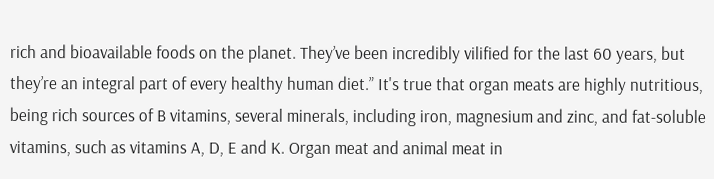rich and bioavailable foods on the planet. They’ve been incredibly vilified for the last 60 years, but they’re an integral part of every healthy human diet.” It's true that organ meats are highly nutritious, being rich sources of B vitamins, several minerals, including iron, magnesium and zinc, and fat-soluble vitamins, such as vitamins A, D, E and K. Organ meat and animal meat in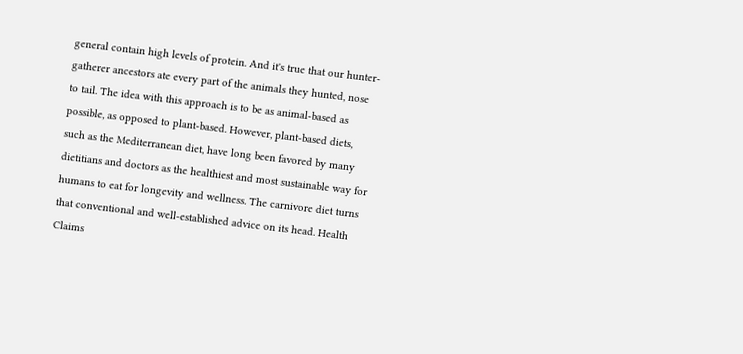general contain high levels of protein. And it's true that our hunter-gatherer ancestors ate every part of the animals they hunted, nose to tail. The idea with this approach is to be as animal-based as possible, as opposed to plant-based. However, plant-based diets, such as the Mediterranean diet, have long been favored by many dietitians and doctors as the healthiest and most sustainable way for humans to eat for longevity and wellness. The carnivore diet turns that conventional and well-established advice on its head. Health Claims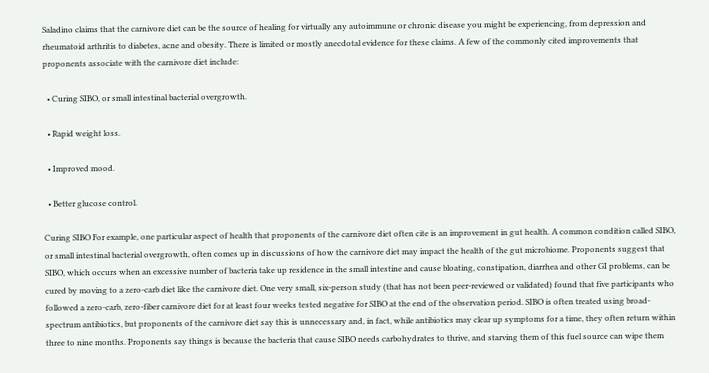Saladino claims that the carnivore diet can be the source of healing for virtually any autoimmune or chronic disease you might be experiencing, from depression and rheumatoid arthritis to diabetes, acne and obesity. There is limited or mostly anecdotal evidence for these claims. A few of the commonly cited improvements that proponents associate with the carnivore diet include:

  • Curing SIBO, or small intestinal bacterial overgrowth.

  • Rapid weight loss.

  • Improved mood.

  • Better glucose control.

Curing SIBO For example, one particular aspect of health that proponents of the carnivore diet often cite is an improvement in gut health. A common condition called SIBO, or small intestinal bacterial overgrowth, often comes up in discussions of how the carnivore diet may impact the health of the gut microbiome. Proponents suggest that SIBO, which occurs when an excessive number of bacteria take up residence in the small intestine and cause bloating, constipation, diarrhea and other GI problems, can be cured by moving to a zero-carb diet like the carnivore diet. One very small, six-person study (that has not been peer-reviewed or validated) found that five participants who followed a zero-carb, zero-fiber carnivore diet for at least four weeks tested negative for SIBO at the end of the observation period. SIBO is often treated using broad-spectrum antibiotics, but proponents of the carnivore diet say this is unnecessary and, in fact, while antibiotics may clear up symptoms for a time, they often return within three to nine months. Proponents say things is because the bacteria that cause SIBO needs carbohydrates to thrive, and starving them of this fuel source can wipe them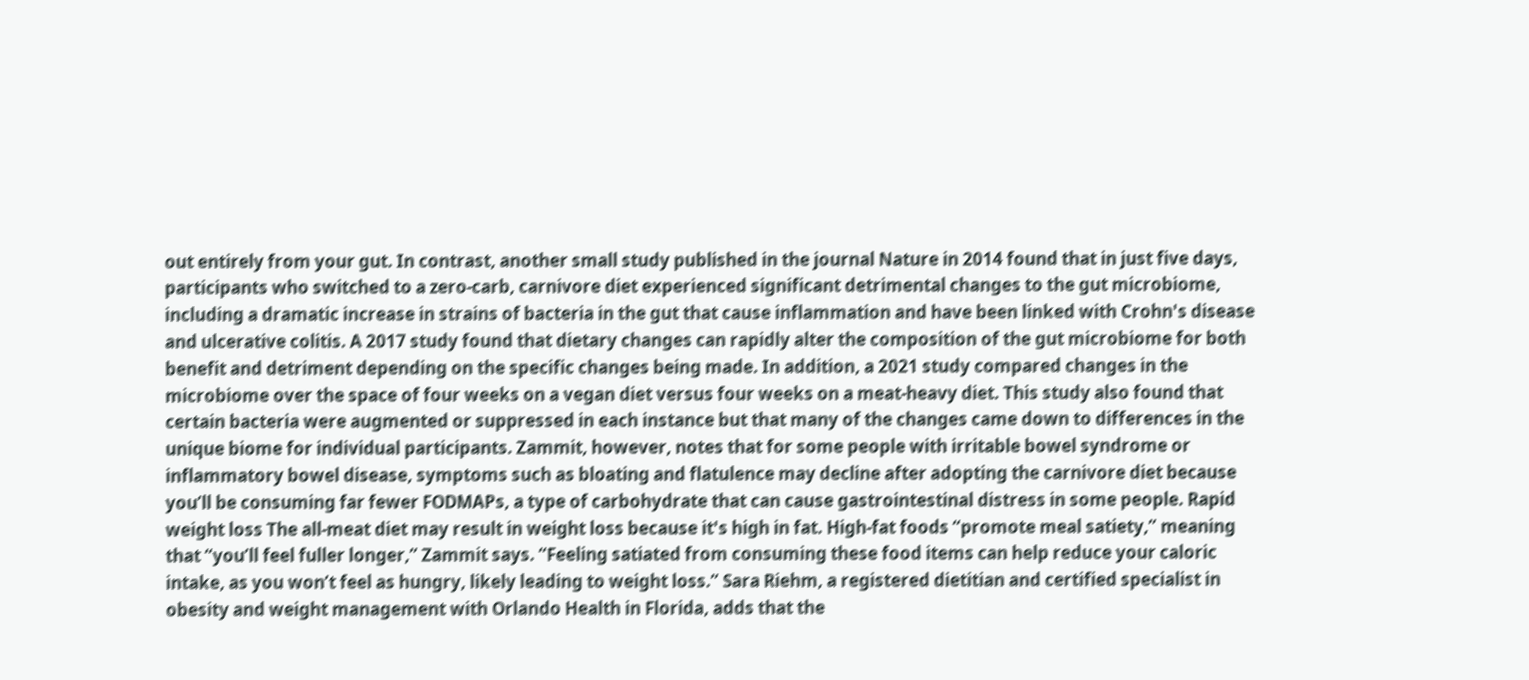out entirely from your gut. In contrast, another small study published in the journal Nature in 2014 found that in just five days, participants who switched to a zero-carb, carnivore diet experienced significant detrimental changes to the gut microbiome, including a dramatic increase in strains of bacteria in the gut that cause inflammation and have been linked with Crohn's disease and ulcerative colitis. A 2017 study found that dietary changes can rapidly alter the composition of the gut microbiome for both benefit and detriment depending on the specific changes being made. In addition, a 2021 study compared changes in the microbiome over the space of four weeks on a vegan diet versus four weeks on a meat-heavy diet. This study also found that certain bacteria were augmented or suppressed in each instance but that many of the changes came down to differences in the unique biome for individual participants. Zammit, however, notes that for some people with irritable bowel syndrome or inflammatory bowel disease, symptoms such as bloating and flatulence may decline after adopting the carnivore diet because you’ll be consuming far fewer FODMAPs, a type of carbohydrate that can cause gastrointestinal distress in some people. Rapid weight loss The all-meat diet may result in weight loss because it's high in fat. High-fat foods “promote meal satiety,” meaning that “you’ll feel fuller longer,” Zammit says. “Feeling satiated from consuming these food items can help reduce your caloric intake, as you won’t feel as hungry, likely leading to weight loss.” Sara Riehm, a registered dietitian and certified specialist in obesity and weight management with Orlando Health in Florida, adds that the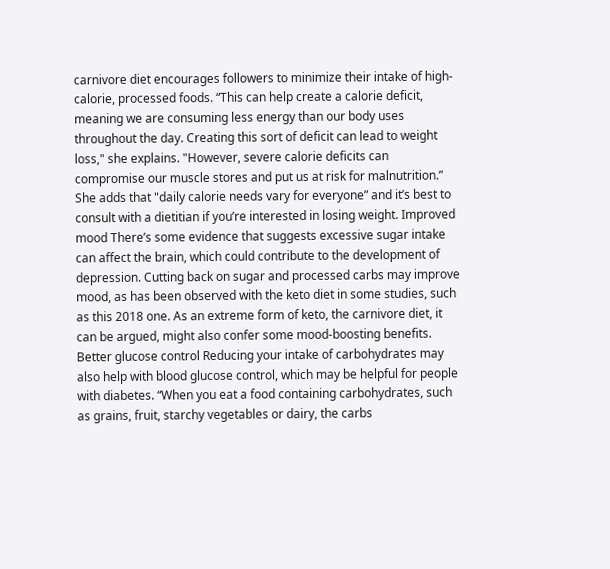carnivore diet encourages followers to minimize their intake of high-calorie, processed foods. “This can help create a calorie deficit, meaning we are consuming less energy than our body uses throughout the day. Creating this sort of deficit can lead to weight loss," she explains. "However, severe calorie deficits can compromise our muscle stores and put us at risk for malnutrition.” She adds that "daily calorie needs vary for everyone” and it’s best to consult with a dietitian if you’re interested in losing weight. Improved mood There’s some evidence that suggests excessive sugar intake can affect the brain, which could contribute to the development of depression. Cutting back on sugar and processed carbs may improve mood, as has been observed with the keto diet in some studies, such as this 2018 one. As an extreme form of keto, the carnivore diet, it can be argued, might also confer some mood-boosting benefits. Better glucose control Reducing your intake of carbohydrates may also help with blood glucose control, which may be helpful for people with diabetes. “When you eat a food containing carbohydrates, such as grains, fruit, starchy vegetables or dairy, the carbs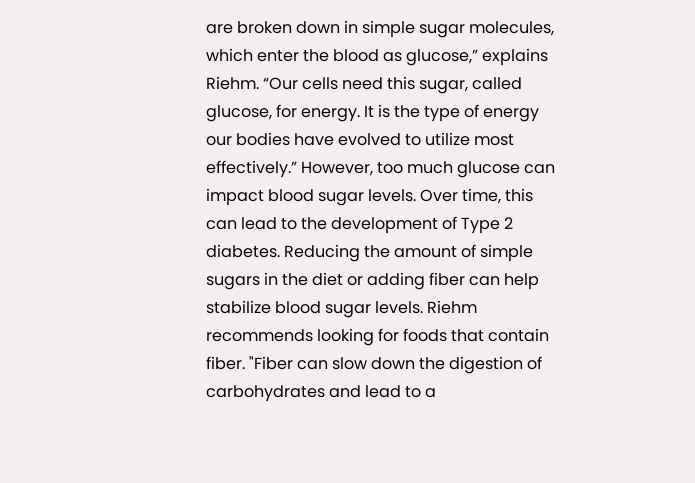are broken down in simple sugar molecules, which enter the blood as glucose,” explains Riehm. “Our cells need this sugar, called glucose, for energy. It is the type of energy our bodies have evolved to utilize most effectively.” However, too much glucose can impact blood sugar levels. Over time, this can lead to the development of Type 2 diabetes. Reducing the amount of simple sugars in the diet or adding fiber can help stabilize blood sugar levels. Riehm recommends looking for foods that contain fiber. "Fiber can slow down the digestion of carbohydrates and lead to a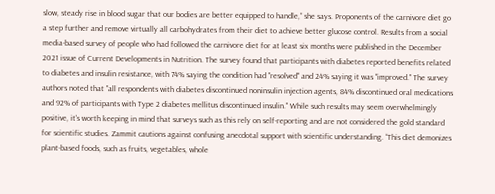slow, steady rise in blood sugar that our bodies are better equipped to handle,” she says. Proponents of the carnivore diet go a step further and remove virtually all carbohydrates from their diet to achieve better glucose control. Results from a social media-based survey of people who had followed the carnivore diet for at least six months were published in the December 2021 issue of Current Developments in Nutrition. The survey found that participants with diabetes reported benefits related to diabetes and insulin resistance, with 74% saying the condition had "resolved" and 24% saying it was "improved." The survey authors noted that "all respondents with diabetes discontinued noninsulin injection agents, 84% discontinued oral medications and 92% of participants with Type 2 diabetes mellitus discontinued insulin." While such results may seem overwhelmingly positive, it's worth keeping in mind that surveys such as this rely on self-reporting and are not considered the gold standard for scientific studies. Zammit cautions against confusing anecdotal support with scientific understanding. “This diet demonizes plant-based foods, such as fruits, vegetables, whole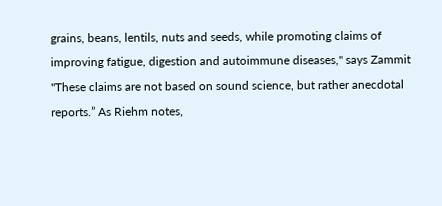grains, beans, lentils, nuts and seeds, while promoting claims of improving fatigue, digestion and autoimmune diseases," says Zammit "These claims are not based on sound science, but rather anecdotal reports.” As Riehm notes,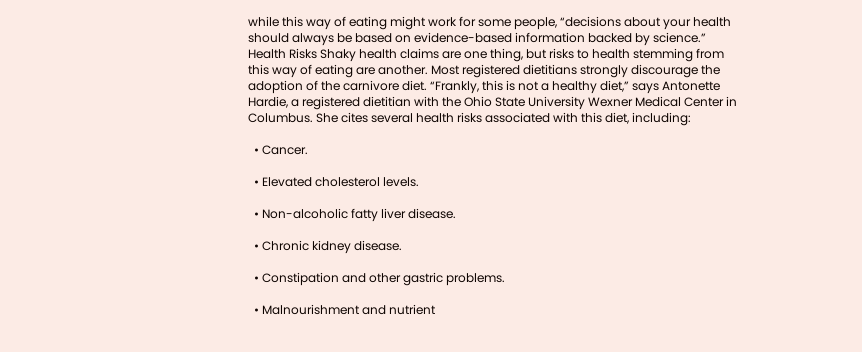while this way of eating might work for some people, “decisions about your health should always be based on evidence-based information backed by science.” Health Risks Shaky health claims are one thing, but risks to health stemming from this way of eating are another. Most registered dietitians strongly discourage the adoption of the carnivore diet. “Frankly, this is not a healthy diet,” says Antonette Hardie, a registered dietitian with the Ohio State University Wexner Medical Center in Columbus. She cites several health risks associated with this diet, including:

  • Cancer.

  • Elevated cholesterol levels.

  • Non-alcoholic fatty liver disease.

  • Chronic kidney disease.

  • Constipation and other gastric problems.

  • Malnourishment and nutrient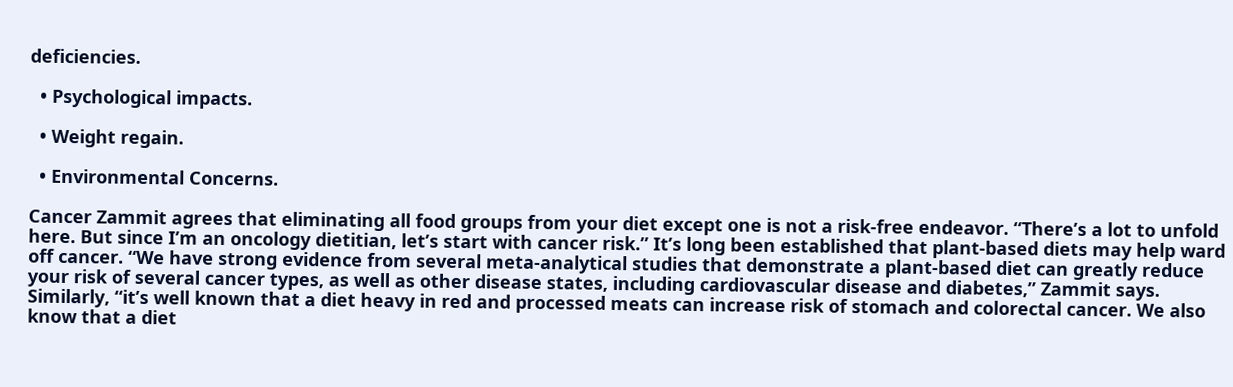deficiencies.

  • Psychological impacts.

  • Weight regain.

  • Environmental Concerns.

Cancer Zammit agrees that eliminating all food groups from your diet except one is not a risk-free endeavor. “There’s a lot to unfold here. But since I’m an oncology dietitian, let’s start with cancer risk.” It’s long been established that plant-based diets may help ward off cancer. “We have strong evidence from several meta-analytical studies that demonstrate a plant-based diet can greatly reduce your risk of several cancer types, as well as other disease states, including cardiovascular disease and diabetes,” Zammit says. Similarly, “it’s well known that a diet heavy in red and processed meats can increase risk of stomach and colorectal cancer. We also know that a diet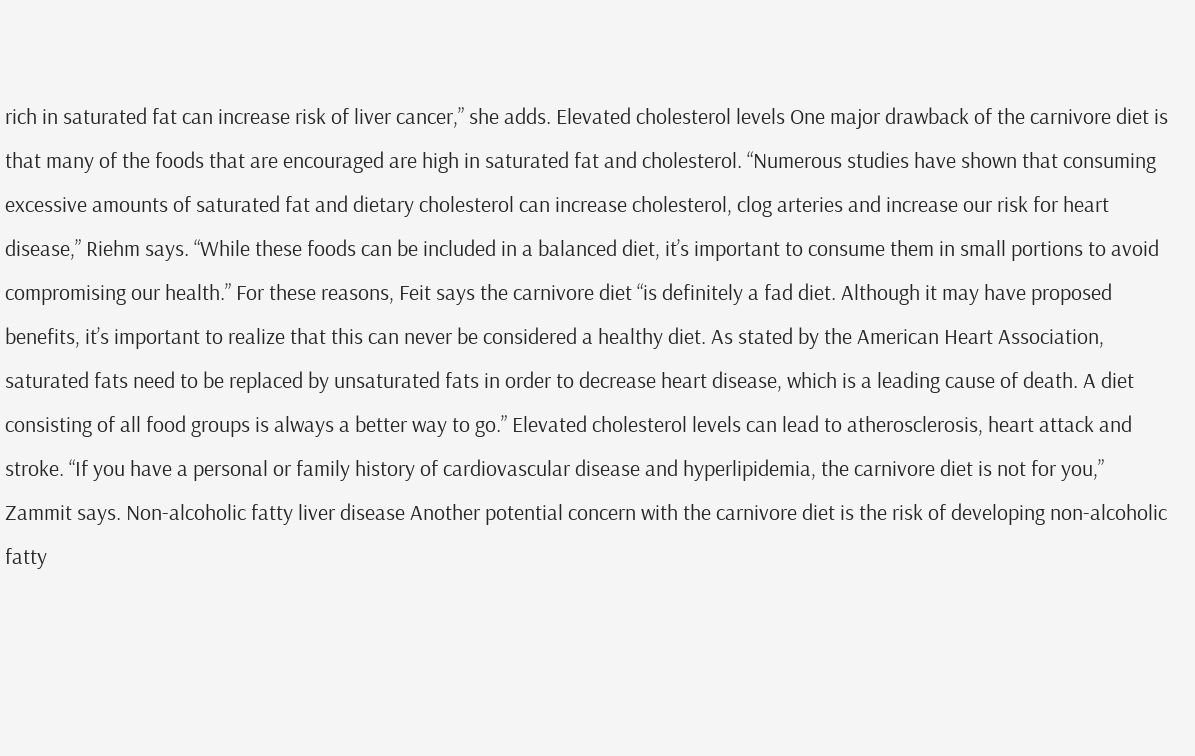rich in saturated fat can increase risk of liver cancer,” she adds. Elevated cholesterol levels One major drawback of the carnivore diet is that many of the foods that are encouraged are high in saturated fat and cholesterol. “Numerous studies have shown that consuming excessive amounts of saturated fat and dietary cholesterol can increase cholesterol, clog arteries and increase our risk for heart disease,” Riehm says. “While these foods can be included in a balanced diet, it’s important to consume them in small portions to avoid compromising our health.” For these reasons, Feit says the carnivore diet “is definitely a fad diet. Although it may have proposed benefits, it’s important to realize that this can never be considered a healthy diet. As stated by the American Heart Association, saturated fats need to be replaced by unsaturated fats in order to decrease heart disease, which is a leading cause of death. A diet consisting of all food groups is always a better way to go.” Elevated cholesterol levels can lead to atherosclerosis, heart attack and stroke. “If you have a personal or family history of cardiovascular disease and hyperlipidemia, the carnivore diet is not for you,” Zammit says. Non-alcoholic fatty liver disease Another potential concern with the carnivore diet is the risk of developing non-alcoholic fatty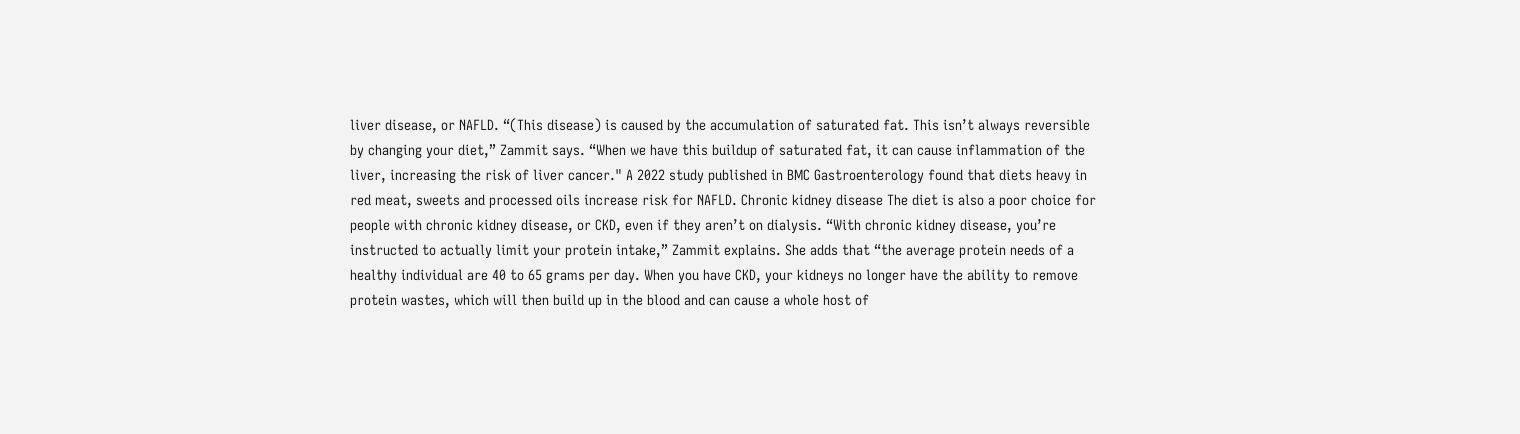liver disease, or NAFLD. “(This disease) is caused by the accumulation of saturated fat. This isn’t always reversible by changing your diet,” Zammit says. “When we have this buildup of saturated fat, it can cause inflammation of the liver, increasing the risk of liver cancer." A 2022 study published in BMC Gastroenterology found that diets heavy in red meat, sweets and processed oils increase risk for NAFLD. Chronic kidney disease The diet is also a poor choice for people with chronic kidney disease, or CKD, even if they aren’t on dialysis. “With chronic kidney disease, you’re instructed to actually limit your protein intake,” Zammit explains. She adds that “the average protein needs of a healthy individual are 40 to 65 grams per day. When you have CKD, your kidneys no longer have the ability to remove protein wastes, which will then build up in the blood and can cause a whole host of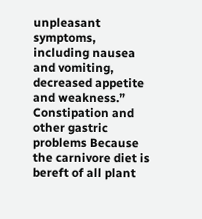unpleasant symptoms, including nausea and vomiting, decreased appetite and weakness.” Constipation and other gastric problems Because the carnivore diet is bereft of all plant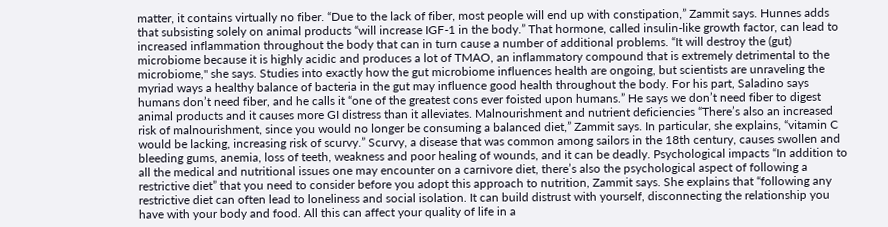matter, it contains virtually no fiber. “Due to the lack of fiber, most people will end up with constipation,” Zammit says. Hunnes adds that subsisting solely on animal products “will increase IGF-1 in the body.” That hormone, called insulin-like growth factor, can lead to increased inflammation throughout the body that can in turn cause a number of additional problems. “It will destroy the (gut) microbiome because it is highly acidic and produces a lot of TMAO, an inflammatory compound that is extremely detrimental to the microbiome," she says. Studies into exactly how the gut microbiome influences health are ongoing, but scientists are unraveling the myriad ways a healthy balance of bacteria in the gut may influence good health throughout the body. For his part, Saladino says humans don’t need fiber, and he calls it “one of the greatest cons ever foisted upon humans.” He says we don’t need fiber to digest animal products and it causes more GI distress than it alleviates. Malnourishment and nutrient deficiencies “There’s also an increased risk of malnourishment, since you would no longer be consuming a balanced diet,” Zammit says. In particular, she explains, “vitamin C would be lacking, increasing risk of scurvy.” Scurvy, a disease that was common among sailors in the 18th century, causes swollen and bleeding gums, anemia, loss of teeth, weakness and poor healing of wounds, and it can be deadly. Psychological impacts “In addition to all the medical and nutritional issues one may encounter on a carnivore diet, there’s also the psychological aspect of following a restrictive diet” that you need to consider before you adopt this approach to nutrition, Zammit says. She explains that “following any restrictive diet can often lead to loneliness and social isolation. It can build distrust with yourself, disconnecting the relationship you have with your body and food. All this can affect your quality of life in a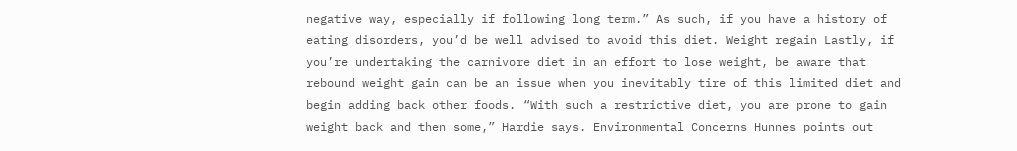negative way, especially if following long term.” As such, if you have a history of eating disorders, you’d be well advised to avoid this diet. Weight regain Lastly, if you’re undertaking the carnivore diet in an effort to lose weight, be aware that rebound weight gain can be an issue when you inevitably tire of this limited diet and begin adding back other foods. “With such a restrictive diet, you are prone to gain weight back and then some,” Hardie says. Environmental Concerns Hunnes points out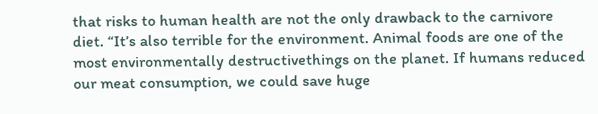that risks to human health are not the only drawback to the carnivore diet. “It’s also terrible for the environment. Animal foods are one of the most environmentally destructivethings on the planet. If humans reduced our meat consumption, we could save huge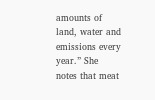amounts of land, water and emissions every year.” She notes that meat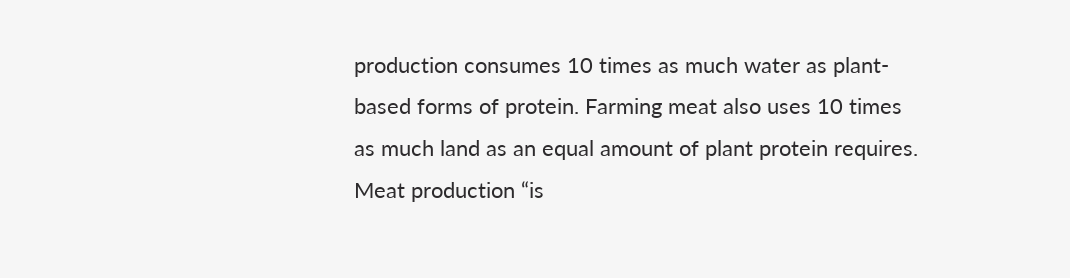production consumes 10 times as much water as plant-based forms of protein. Farming meat also uses 10 times as much land as an equal amount of plant protein requires. Meat production “is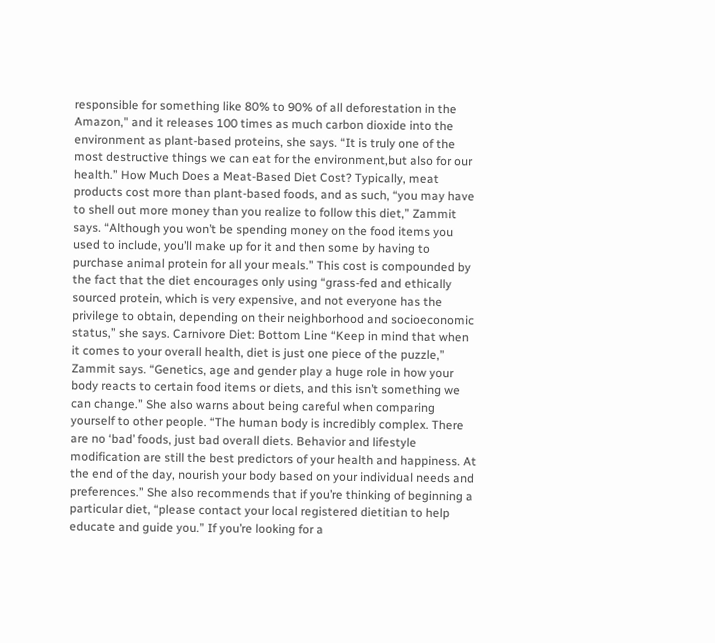responsible for something like 80% to 90% of all deforestation in the Amazon," and it releases 100 times as much carbon dioxide into the environment as plant-based proteins, she says. “It is truly one of the most destructive things we can eat for the environment,but also for our health.” How Much Does a Meat-Based Diet Cost? Typically, meat products cost more than plant-based foods, and as such, “you may have to shell out more money than you realize to follow this diet,” Zammit says. “Although you won’t be spending money on the food items you used to include, you’ll make up for it and then some by having to purchase animal protein for all your meals.” This cost is compounded by the fact that the diet encourages only using “grass-fed and ethically sourced protein, which is very expensive, and not everyone has the privilege to obtain, depending on their neighborhood and socioeconomic status,” she says. Carnivore Diet: Bottom Line “Keep in mind that when it comes to your overall health, diet is just one piece of the puzzle,” Zammit says. “Genetics, age and gender play a huge role in how your body reacts to certain food items or diets, and this isn’t something we can change.” She also warns about being careful when comparing yourself to other people. “The human body is incredibly complex. There are no ‘bad’ foods, just bad overall diets. Behavior and lifestyle modification are still the best predictors of your health and happiness. At the end of the day, nourish your body based on your individual needs and preferences.” She also recommends that if you’re thinking of beginning a particular diet, “please contact your local registered dietitian to help educate and guide you.” If you’re looking for a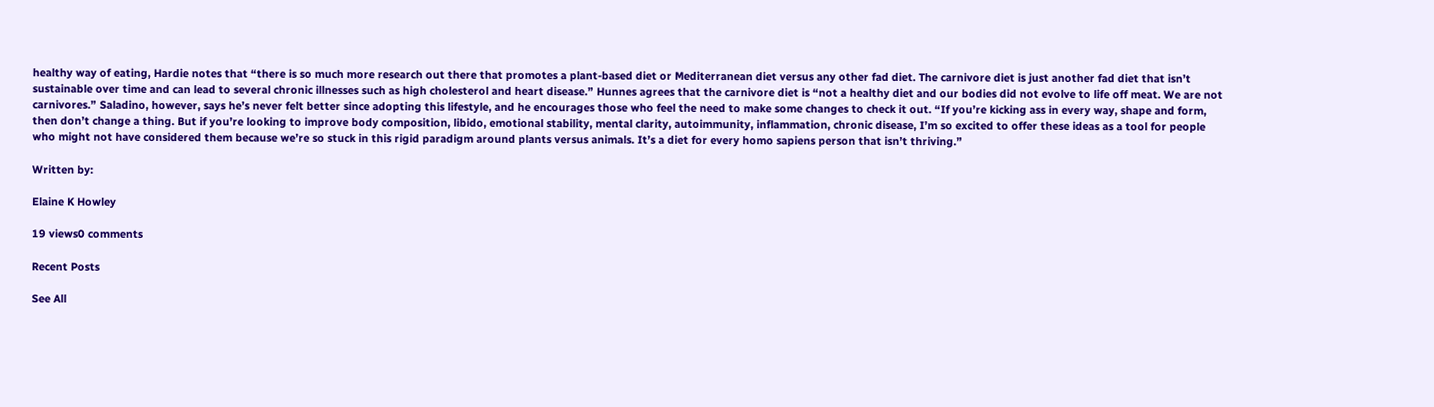healthy way of eating, Hardie notes that “there is so much more research out there that promotes a plant-based diet or Mediterranean diet versus any other fad diet. The carnivore diet is just another fad diet that isn’t sustainable over time and can lead to several chronic illnesses such as high cholesterol and heart disease.” Hunnes agrees that the carnivore diet is “not a healthy diet and our bodies did not evolve to life off meat. We are not carnivores.” Saladino, however, says he’s never felt better since adopting this lifestyle, and he encourages those who feel the need to make some changes to check it out. “If you’re kicking ass in every way, shape and form, then don’t change a thing. But if you’re looking to improve body composition, libido, emotional stability, mental clarity, autoimmunity, inflammation, chronic disease, I’m so excited to offer these ideas as a tool for people who might not have considered them because we’re so stuck in this rigid paradigm around plants versus animals. It’s a diet for every homo sapiens person that isn’t thriving.”

Written by:

Elaine K Howley

19 views0 comments

Recent Posts

See All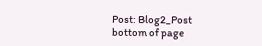Post: Blog2_Post
bottom of page